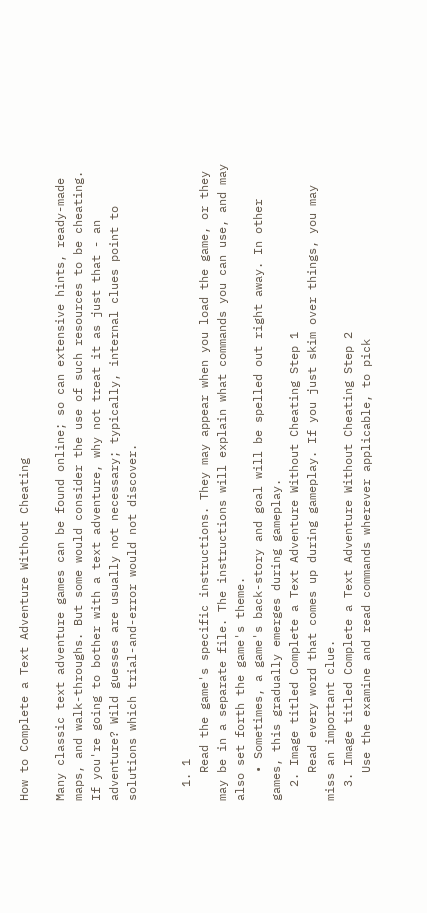How to Complete a Text Adventure Without Cheating

Many classic text adventure games can be found online; so can extensive hints, ready-made maps, and walk-throughs. But some would consider the use of such resources to be cheating. If you're going to bother with a text adventure, why not treat it as just that - an adventure? Wild guesses are usually not necessary; typically, internal clues point to solutions which trial-and-error would not discover.


  1. 1
    Read the game's specific instructions. They may appear when you load the game, or they may be in a separate file. The instructions will explain what commands you can use, and may also set forth the game's theme.
    • Sometimes, a game's back-story and goal will be spelled out right away. In other games, this gradually emerges during gameplay.
  2. Image titled Complete a Text Adventure Without Cheating Step 1
    Read every word that comes up during gameplay. If you just skim over things, you may miss an important clue.
  3. Image titled Complete a Text Adventure Without Cheating Step 2
    Use the examine and read commands wherever applicable, to pick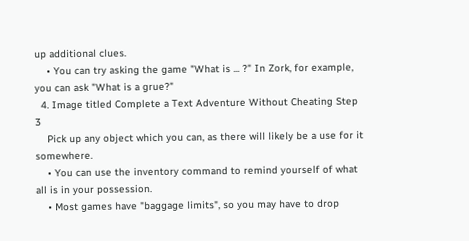up additional clues.
    • You can try asking the game "What is ... ?" In Zork, for example, you can ask "What is a grue?"
  4. Image titled Complete a Text Adventure Without Cheating Step 3
    Pick up any object which you can, as there will likely be a use for it somewhere.
    • You can use the inventory command to remind yourself of what all is in your possession.
    • Most games have "baggage limits", so you may have to drop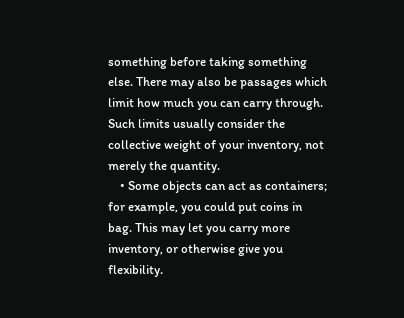something before taking something else. There may also be passages which limit how much you can carry through. Such limits usually consider the collective weight of your inventory, not merely the quantity.
    • Some objects can act as containers; for example, you could put coins in bag. This may let you carry more inventory, or otherwise give you flexibility.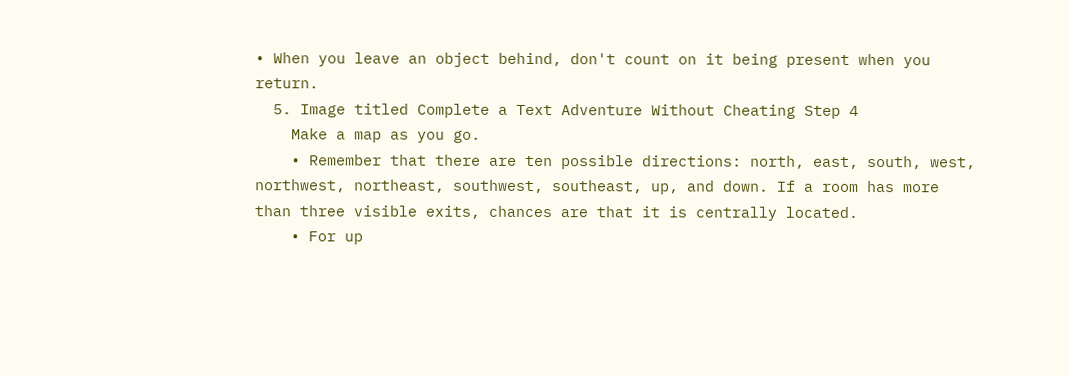• When you leave an object behind, don't count on it being present when you return.
  5. Image titled Complete a Text Adventure Without Cheating Step 4
    Make a map as you go.
    • Remember that there are ten possible directions: north, east, south, west, northwest, northeast, southwest, southeast, up, and down. If a room has more than three visible exits, chances are that it is centrally located.
    • For up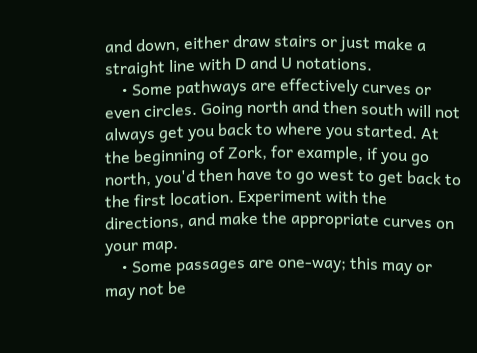and down, either draw stairs or just make a straight line with D and U notations.
    • Some pathways are effectively curves or even circles. Going north and then south will not always get you back to where you started. At the beginning of Zork, for example, if you go north, you'd then have to go west to get back to the first location. Experiment with the directions, and make the appropriate curves on your map.
    • Some passages are one-way; this may or may not be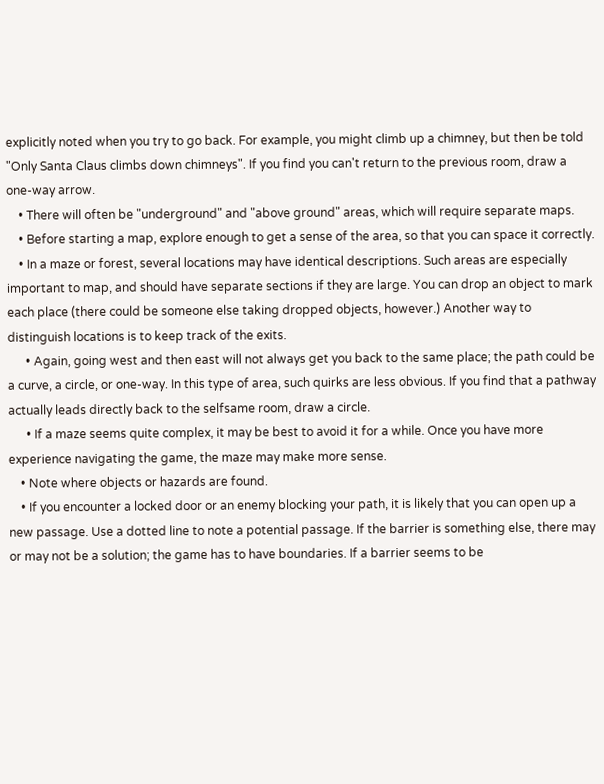explicitly noted when you try to go back. For example, you might climb up a chimney, but then be told "Only Santa Claus climbs down chimneys". If you find you can't return to the previous room, draw a one-way arrow.
    • There will often be "underground" and "above ground" areas, which will require separate maps.
    • Before starting a map, explore enough to get a sense of the area, so that you can space it correctly.
    • In a maze or forest, several locations may have identical descriptions. Such areas are especially important to map, and should have separate sections if they are large. You can drop an object to mark each place (there could be someone else taking dropped objects, however.) Another way to distinguish locations is to keep track of the exits.
      • Again, going west and then east will not always get you back to the same place; the path could be a curve, a circle, or one-way. In this type of area, such quirks are less obvious. If you find that a pathway actually leads directly back to the selfsame room, draw a circle.
      • If a maze seems quite complex, it may be best to avoid it for a while. Once you have more experience navigating the game, the maze may make more sense.
    • Note where objects or hazards are found.
    • If you encounter a locked door or an enemy blocking your path, it is likely that you can open up a new passage. Use a dotted line to note a potential passage. If the barrier is something else, there may or may not be a solution; the game has to have boundaries. If a barrier seems to be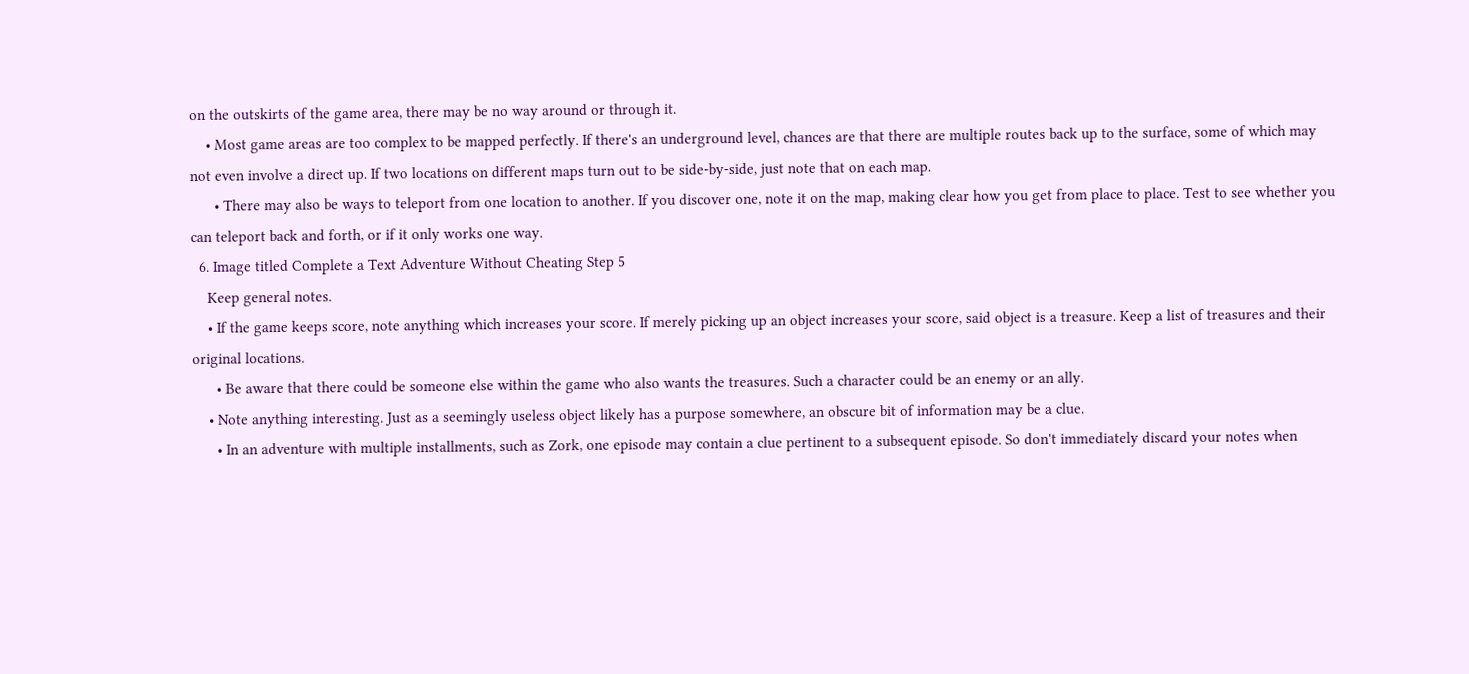on the outskirts of the game area, there may be no way around or through it.
    • Most game areas are too complex to be mapped perfectly. If there's an underground level, chances are that there are multiple routes back up to the surface, some of which may not even involve a direct up. If two locations on different maps turn out to be side-by-side, just note that on each map.
      • There may also be ways to teleport from one location to another. If you discover one, note it on the map, making clear how you get from place to place. Test to see whether you can teleport back and forth, or if it only works one way.
  6. Image titled Complete a Text Adventure Without Cheating Step 5
    Keep general notes.
    • If the game keeps score, note anything which increases your score. If merely picking up an object increases your score, said object is a treasure. Keep a list of treasures and their original locations.
      • Be aware that there could be someone else within the game who also wants the treasures. Such a character could be an enemy or an ally.
    • Note anything interesting. Just as a seemingly useless object likely has a purpose somewhere, an obscure bit of information may be a clue.
      • In an adventure with multiple installments, such as Zork, one episode may contain a clue pertinent to a subsequent episode. So don't immediately discard your notes when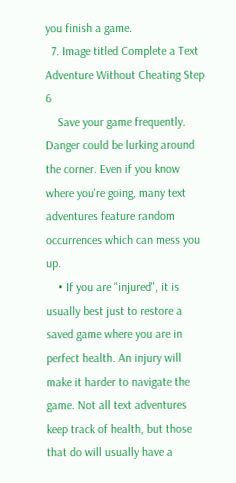you finish a game.
  7. Image titled Complete a Text Adventure Without Cheating Step 6
    Save your game frequently. Danger could be lurking around the corner. Even if you know where you're going, many text adventures feature random occurrences which can mess you up.
    • If you are "injured", it is usually best just to restore a saved game where you are in perfect health. An injury will make it harder to navigate the game. Not all text adventures keep track of health, but those that do will usually have a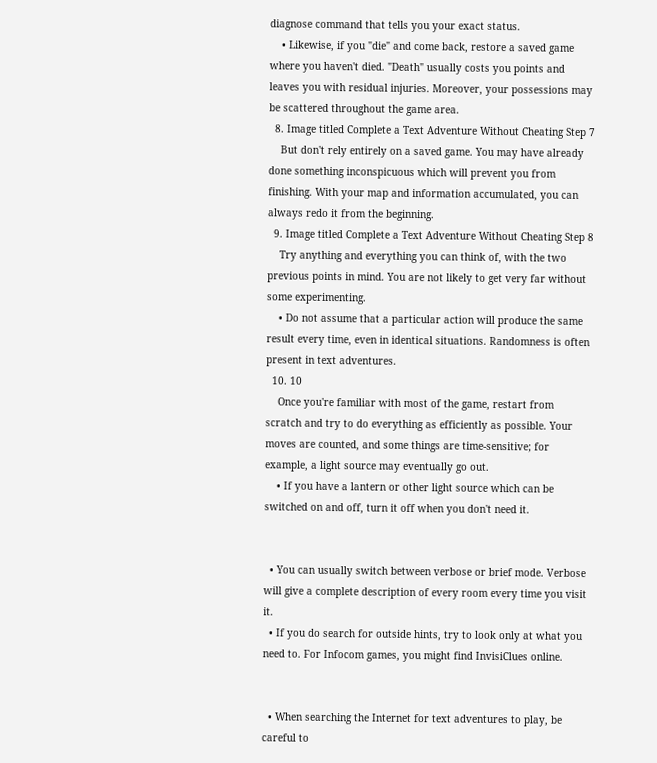diagnose command that tells you your exact status.
    • Likewise, if you "die" and come back, restore a saved game where you haven't died. "Death" usually costs you points and leaves you with residual injuries. Moreover, your possessions may be scattered throughout the game area.
  8. Image titled Complete a Text Adventure Without Cheating Step 7
    But don't rely entirely on a saved game. You may have already done something inconspicuous which will prevent you from finishing. With your map and information accumulated, you can always redo it from the beginning.
  9. Image titled Complete a Text Adventure Without Cheating Step 8
    Try anything and everything you can think of, with the two previous points in mind. You are not likely to get very far without some experimenting.
    • Do not assume that a particular action will produce the same result every time, even in identical situations. Randomness is often present in text adventures.
  10. 10
    Once you're familiar with most of the game, restart from scratch and try to do everything as efficiently as possible. Your moves are counted, and some things are time-sensitive; for example, a light source may eventually go out.
    • If you have a lantern or other light source which can be switched on and off, turn it off when you don't need it.


  • You can usually switch between verbose or brief mode. Verbose will give a complete description of every room every time you visit it.
  • If you do search for outside hints, try to look only at what you need to. For Infocom games, you might find InvisiClues online.


  • When searching the Internet for text adventures to play, be careful to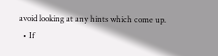avoid looking at any hints which come up.
  • If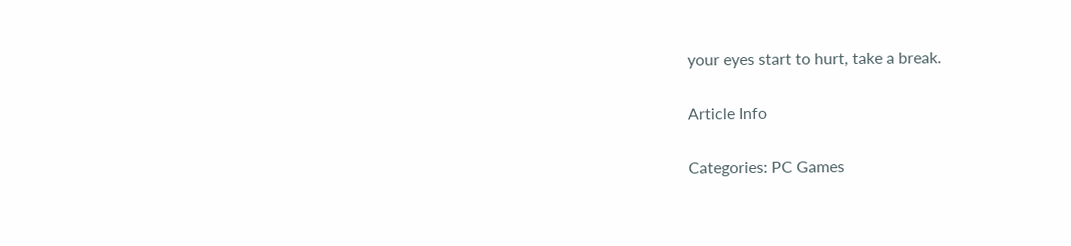your eyes start to hurt, take a break.

Article Info

Categories: PC Games